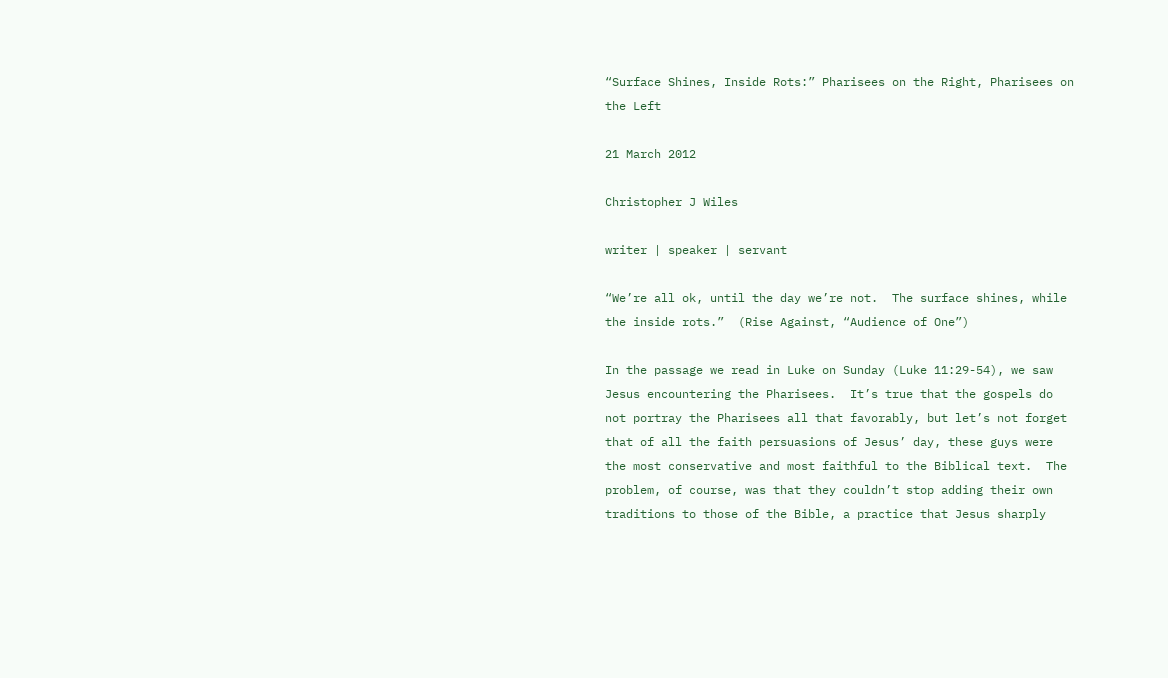“Surface Shines, Inside Rots:” Pharisees on the Right, Pharisees on the Left

21 March 2012

Christopher J Wiles

writer | speaker | servant

“We’re all ok, until the day we’re not.  The surface shines, while the inside rots.”  (Rise Against, “Audience of One”)

In the passage we read in Luke on Sunday (Luke 11:29-54), we saw Jesus encountering the Pharisees.  It’s true that the gospels do not portray the Pharisees all that favorably, but let’s not forget that of all the faith persuasions of Jesus’ day, these guys were the most conservative and most faithful to the Biblical text.  The problem, of course, was that they couldn’t stop adding their own traditions to those of the Bible, a practice that Jesus sharply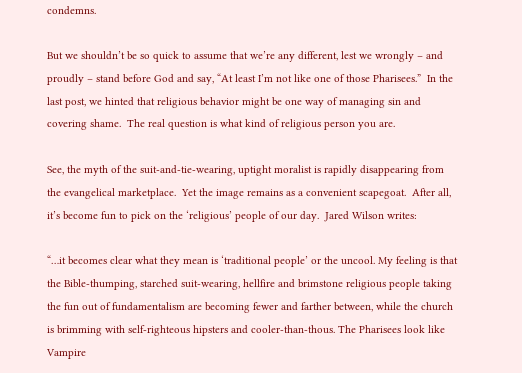condemns.

But we shouldn’t be so quick to assume that we’re any different, lest we wrongly – and proudly – stand before God and say, “At least I’m not like one of those Pharisees.”  In the last post, we hinted that religious behavior might be one way of managing sin and covering shame.  The real question is what kind of religious person you are.

See, the myth of the suit-and-tie-wearing, uptight moralist is rapidly disappearing from the evangelical marketplace.  Yet the image remains as a convenient scapegoat.  After all, it’s become fun to pick on the ‘religious’ people of our day.  Jared Wilson writes:

“…it becomes clear what they mean is ‘traditional people’ or the uncool. My feeling is that the Bible-thumping, starched suit-wearing, hellfire and brimstone religious people taking the fun out of fundamentalism are becoming fewer and farther between, while the church is brimming with self-righteous hipsters and cooler-than-thous. The Pharisees look like Vampire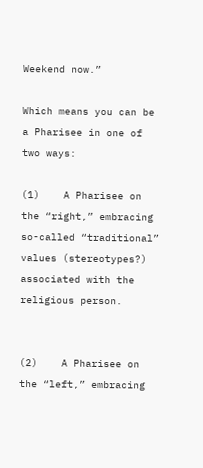Weekend now.”

Which means you can be a Pharisee in one of two ways:

(1)    A Pharisee on the “right,” embracing so-called “traditional” values (stereotypes?) associated with the religious person.


(2)    A Pharisee on the “left,” embracing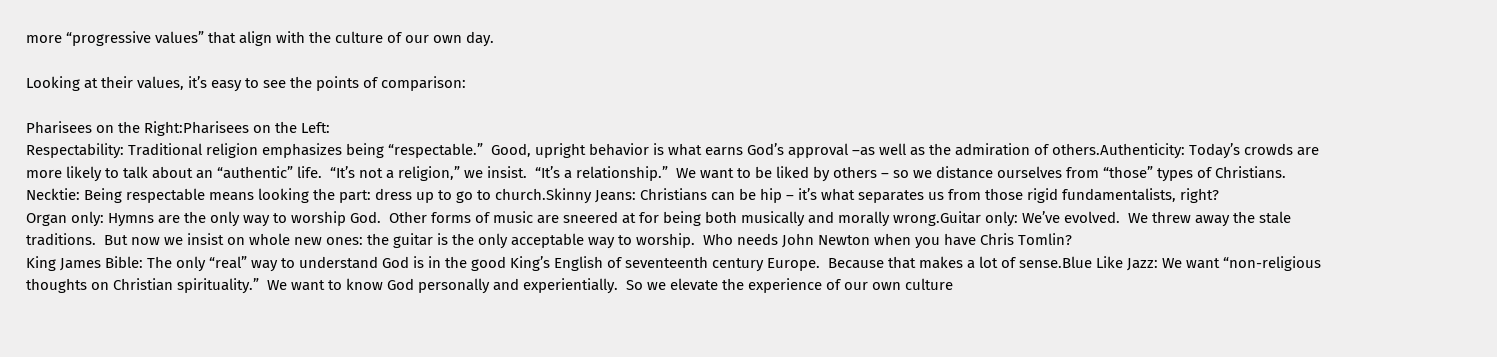more “progressive values” that align with the culture of our own day.

Looking at their values, it’s easy to see the points of comparison:

Pharisees on the Right:Pharisees on the Left:
Respectability: Traditional religion emphasizes being “respectable.”  Good, upright behavior is what earns God’s approval –as well as the admiration of others.Authenticity: Today’s crowds are more likely to talk about an “authentic” life.  “It’s not a religion,” we insist.  “It’s a relationship.”  We want to be liked by others – so we distance ourselves from “those” types of Christians.
Necktie: Being respectable means looking the part: dress up to go to church.Skinny Jeans: Christians can be hip – it’s what separates us from those rigid fundamentalists, right?
Organ only: Hymns are the only way to worship God.  Other forms of music are sneered at for being both musically and morally wrong.Guitar only: We’ve evolved.  We threw away the stale traditions.  But now we insist on whole new ones: the guitar is the only acceptable way to worship.  Who needs John Newton when you have Chris Tomlin?
King James Bible: The only “real” way to understand God is in the good King’s English of seventeenth century Europe.  Because that makes a lot of sense.Blue Like Jazz: We want “non-religious thoughts on Christian spirituality.”  We want to know God personally and experientially.  So we elevate the experience of our own culture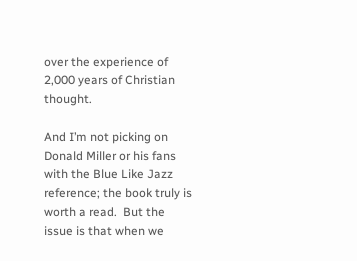over the experience of 2,000 years of Christian thought.

And I’m not picking on Donald Miller or his fans with the Blue Like Jazz reference; the book truly is worth a read.  But the issue is that when we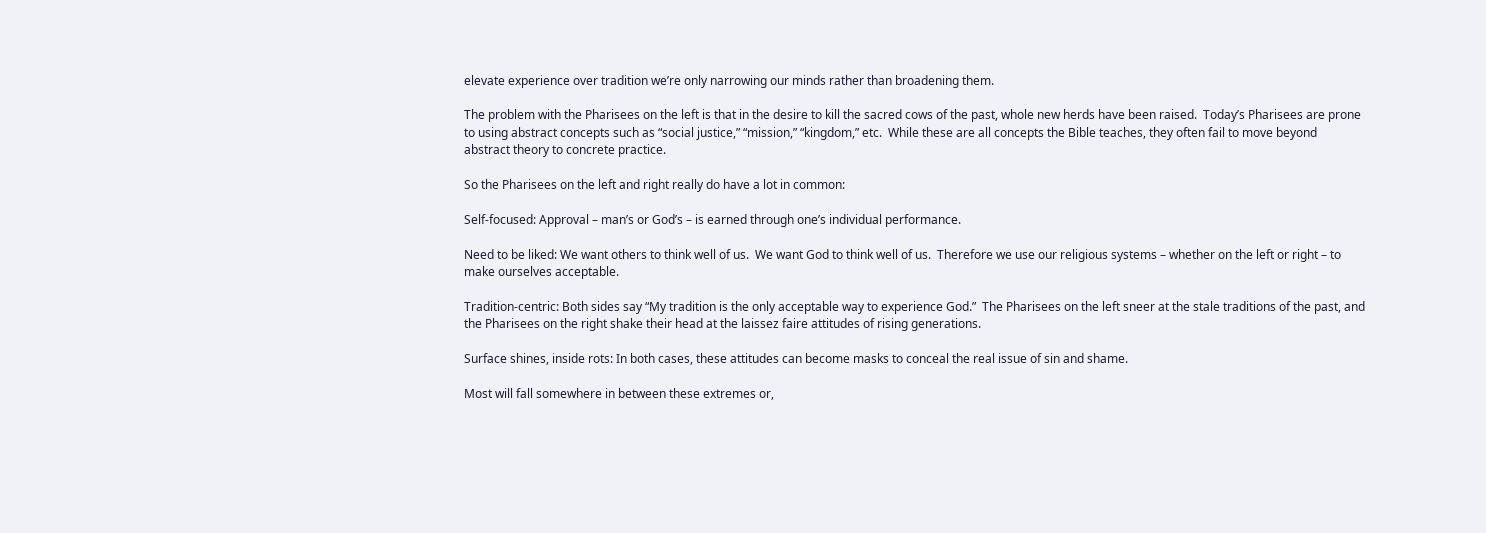elevate experience over tradition we’re only narrowing our minds rather than broadening them.

The problem with the Pharisees on the left is that in the desire to kill the sacred cows of the past, whole new herds have been raised.  Today’s Pharisees are prone to using abstract concepts such as “social justice,” “mission,” “kingdom,” etc.  While these are all concepts the Bible teaches, they often fail to move beyond abstract theory to concrete practice.

So the Pharisees on the left and right really do have a lot in common:

Self-focused: Approval – man’s or God’s – is earned through one’s individual performance.

Need to be liked: We want others to think well of us.  We want God to think well of us.  Therefore we use our religious systems – whether on the left or right – to make ourselves acceptable.

Tradition-centric: Both sides say “My tradition is the only acceptable way to experience God.”  The Pharisees on the left sneer at the stale traditions of the past, and the Pharisees on the right shake their head at the laissez faire attitudes of rising generations.

Surface shines, inside rots: In both cases, these attitudes can become masks to conceal the real issue of sin and shame.

Most will fall somewhere in between these extremes or,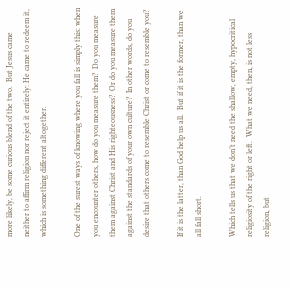more likely, be some curious blend of the two.  But Jesus came neither to affirm religion nor reject it entirely: He came to redeem it, which is something different altogether.

One of the surest ways of knowing where you fall is simply this: when you encounter others, how do you measure them?  Do you measure them against Christ and His righteousness?  Or do you measure them against the standards of your own culture?  In other words, do you desire that others come to resemble Christ or come to resemble you?

If it is the latter, than God help us all.  But if it is the former, than we all fall short.

Which tells us that we don’t need the shallow, empty, hypocritical religiosity of the right or left.  What we need, then, is not less religion, but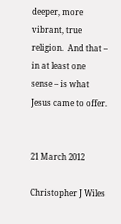deeper, more vibrant, true religion.  And that – in at least one sense – is what Jesus came to offer.


21 March 2012

Christopher J Wiles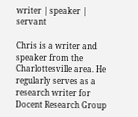writer | speaker | servant

Chris is a writer and speaker from the Charlottesville area. He regularly serves as a research writer for Docent Research Group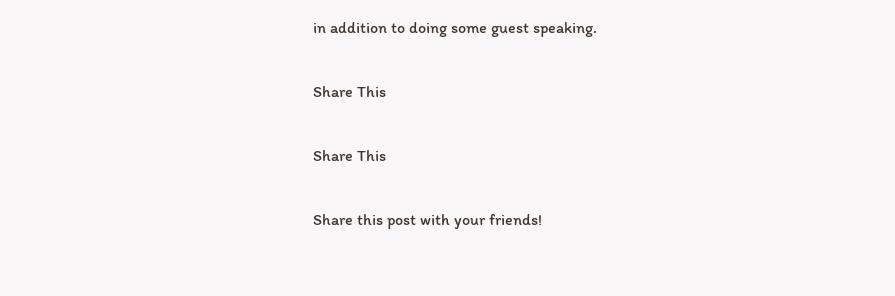in addition to doing some guest speaking.

Share This

Share This

Share this post with your friends!